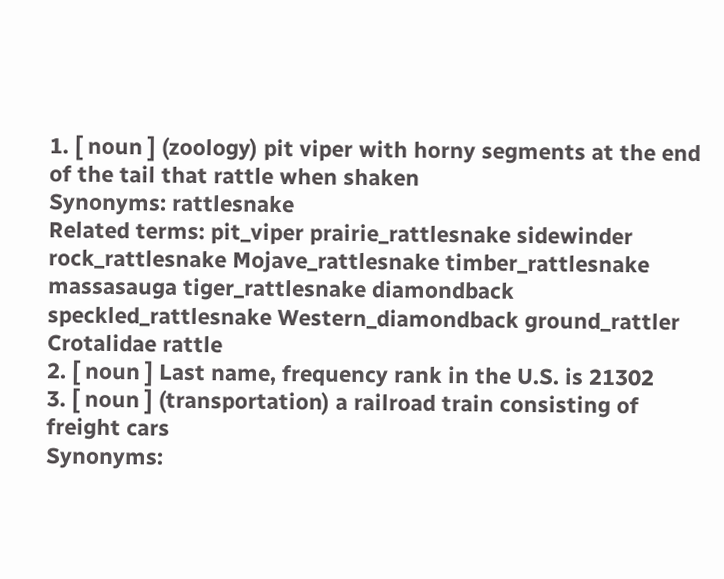1. [ noun ] (zoology) pit viper with horny segments at the end of the tail that rattle when shaken
Synonyms: rattlesnake
Related terms: pit_viper prairie_rattlesnake sidewinder rock_rattlesnake Mojave_rattlesnake timber_rattlesnake massasauga tiger_rattlesnake diamondback speckled_rattlesnake Western_diamondback ground_rattler Crotalidae rattle
2. [ noun ] Last name, frequency rank in the U.S. is 21302
3. [ noun ] (transportation) a railroad train consisting of freight cars
Synonyms: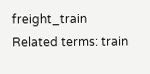freight_train
Related terms: train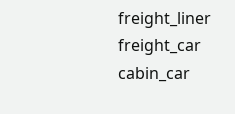freight_liner freight_car cabin_car